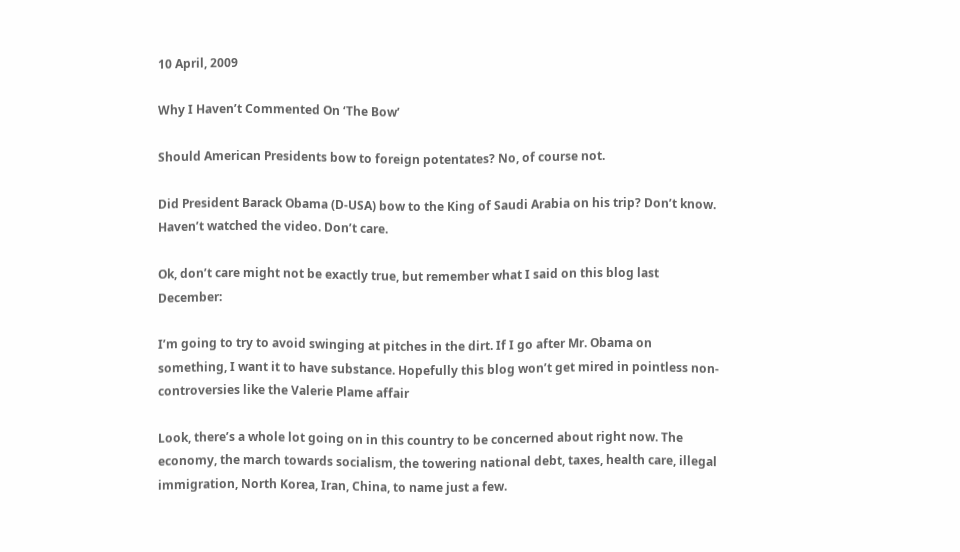10 April, 2009

Why I Haven’t Commented On ‘The Bow’

Should American Presidents bow to foreign potentates? No, of course not.

Did President Barack Obama (D-USA) bow to the King of Saudi Arabia on his trip? Don’t know. Haven’t watched the video. Don’t care.

Ok, don’t care might not be exactly true, but remember what I said on this blog last December:

I’m going to try to avoid swinging at pitches in the dirt. If I go after Mr. Obama on something, I want it to have substance. Hopefully this blog won’t get mired in pointless non-controversies like the Valerie Plame affair

Look, there’s a whole lot going on in this country to be concerned about right now. The economy, the march towards socialism, the towering national debt, taxes, health care, illegal immigration, North Korea, Iran, China, to name just a few.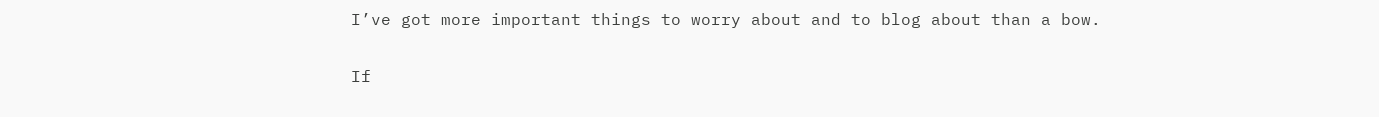I’ve got more important things to worry about and to blog about than a bow.

If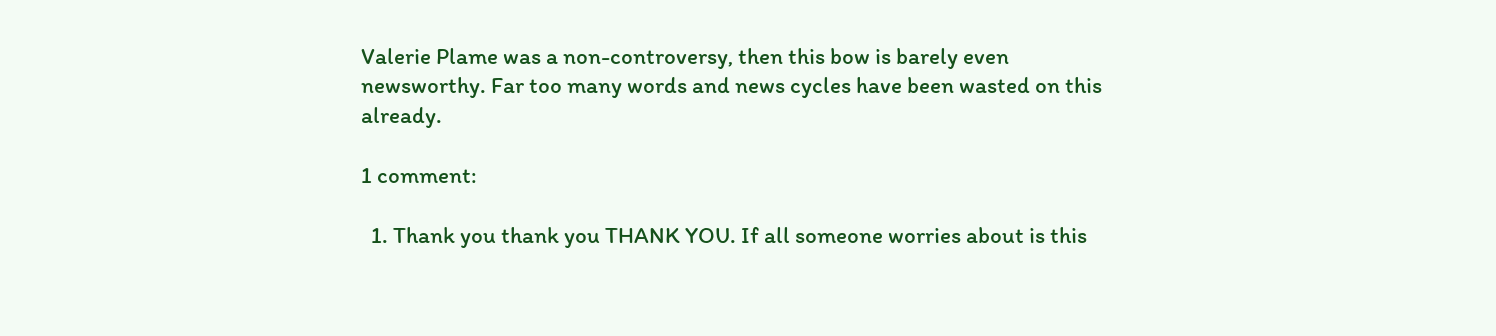Valerie Plame was a non-controversy, then this bow is barely even newsworthy. Far too many words and news cycles have been wasted on this already.

1 comment:

  1. Thank you thank you THANK YOU. If all someone worries about is this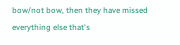bow/not bow, then they have missed everything else that's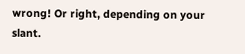wrong! Or right, depending on your slant.